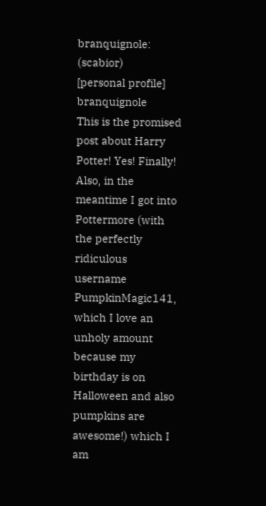branquignole: (scabior)
[personal profile] branquignole
This is the promised post about Harry Potter! Yes! Finally! Also, in the meantime I got into Pottermore (with the perfectly ridiculous username PumpkinMagic141, which I love an unholy amount because my birthday is on Halloween and also pumpkins are awesome!) which I am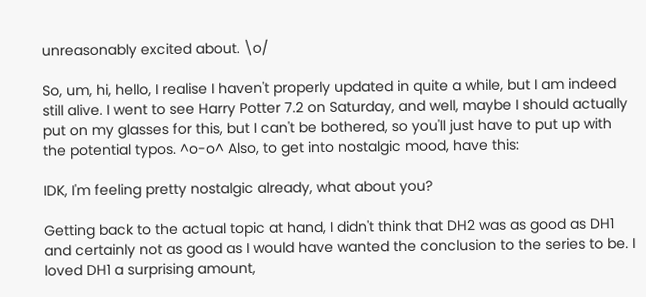unreasonably excited about. \o/

So, um, hi, hello, I realise I haven't properly updated in quite a while, but I am indeed still alive. I went to see Harry Potter 7.2 on Saturday, and well, maybe I should actually put on my glasses for this, but I can't be bothered, so you'll just have to put up with the potential typos. ^o-o^ Also, to get into nostalgic mood, have this:

IDK, I'm feeling pretty nostalgic already, what about you?

Getting back to the actual topic at hand, I didn't think that DH2 was as good as DH1 and certainly not as good as I would have wanted the conclusion to the series to be. I loved DH1 a surprising amount,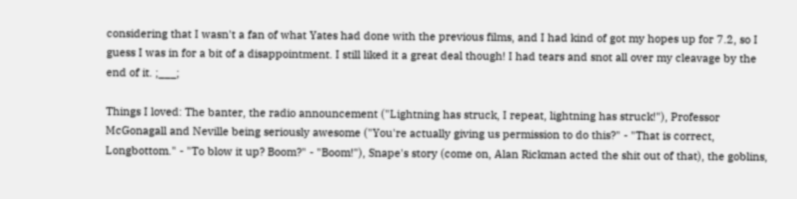considering that I wasn't a fan of what Yates had done with the previous films, and I had kind of got my hopes up for 7.2, so I guess I was in for a bit of a disappointment. I still liked it a great deal though! I had tears and snot all over my cleavage by the end of it. ;___;

Things I loved: The banter, the radio announcement ("Lightning has struck, I repeat, lightning has struck!"), Professor McGonagall and Neville being seriously awesome ("You're actually giving us permission to do this?" - "That is correct, Longbottom." - "To blow it up? Boom?" - "Boom!"), Snape's story (come on, Alan Rickman acted the shit out of that), the goblins,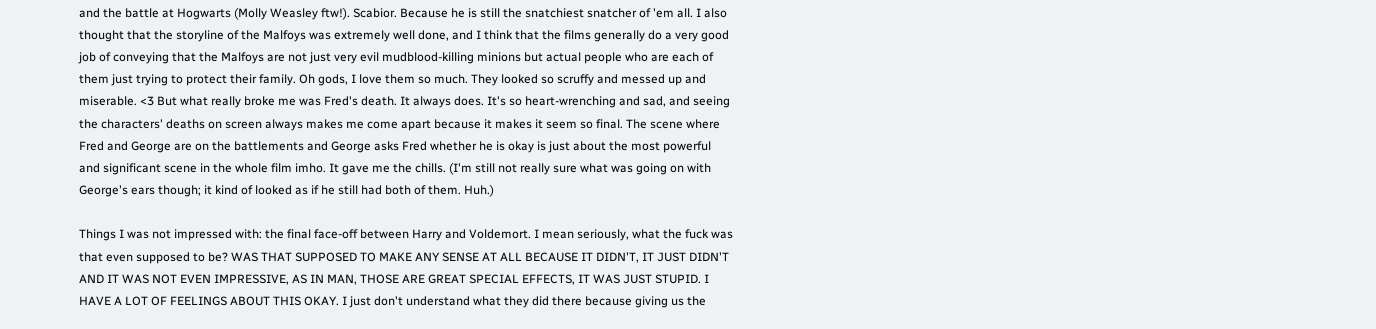and the battle at Hogwarts (Molly Weasley ftw!). Scabior. Because he is still the snatchiest snatcher of 'em all. I also thought that the storyline of the Malfoys was extremely well done, and I think that the films generally do a very good job of conveying that the Malfoys are not just very evil mudblood-killing minions but actual people who are each of them just trying to protect their family. Oh gods, I love them so much. They looked so scruffy and messed up and miserable. <3 But what really broke me was Fred's death. It always does. It's so heart-wrenching and sad, and seeing the characters' deaths on screen always makes me come apart because it makes it seem so final. The scene where Fred and George are on the battlements and George asks Fred whether he is okay is just about the most powerful and significant scene in the whole film imho. It gave me the chills. (I'm still not really sure what was going on with George's ears though; it kind of looked as if he still had both of them. Huh.)

Things I was not impressed with: the final face-off between Harry and Voldemort. I mean seriously, what the fuck was that even supposed to be? WAS THAT SUPPOSED TO MAKE ANY SENSE AT ALL BECAUSE IT DIDN'T, IT JUST DIDN'T AND IT WAS NOT EVEN IMPRESSIVE, AS IN MAN, THOSE ARE GREAT SPECIAL EFFECTS, IT WAS JUST STUPID. I HAVE A LOT OF FEELINGS ABOUT THIS OKAY. I just don't understand what they did there because giving us the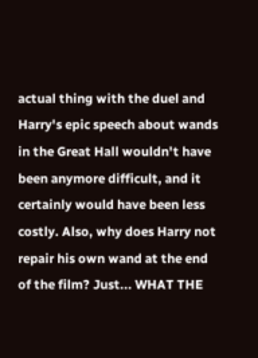actual thing with the duel and Harry's epic speech about wands in the Great Hall wouldn't have been anymore difficult, and it certainly would have been less costly. Also, why does Harry not repair his own wand at the end of the film? Just... WHAT THE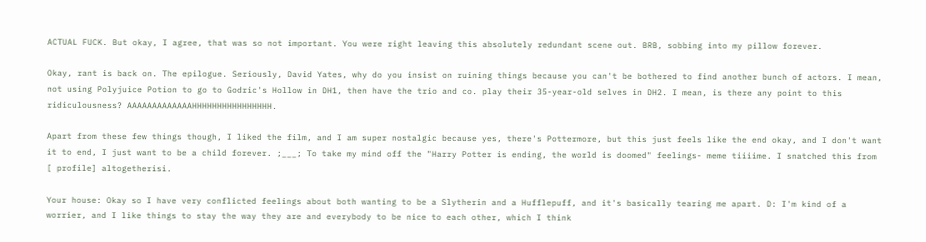ACTUAL FUCK. But okay, I agree, that was so not important. You were right leaving this absolutely redundant scene out. BRB, sobbing into my pillow forever.

Okay, rant is back on. The epilogue. Seriously, David Yates, why do you insist on ruining things because you can't be bothered to find another bunch of actors. I mean, not using Polyjuice Potion to go to Godric's Hollow in DH1, then have the trio and co. play their 35-year-old selves in DH2. I mean, is there any point to this ridiculousness? AAAAAAAAAAAAAHHHHHHHHHHHHHHHH.

Apart from these few things though, I liked the film, and I am super nostalgic because yes, there's Pottermore, but this just feels like the end okay, and I don't want it to end, I just want to be a child forever. ;___; To take my mind off the "Harry Potter is ending, the world is doomed" feelings- meme tiiiime. I snatched this from [ profile] altogetherisi.

Your house: Okay so I have very conflicted feelings about both wanting to be a Slytherin and a Hufflepuff, and it's basically tearing me apart. D: I'm kind of a worrier, and I like things to stay the way they are and everybody to be nice to each other, which I think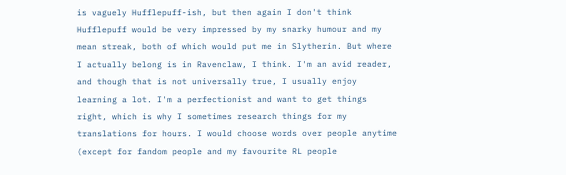is vaguely Hufflepuff-ish, but then again I don't think Hufflepuff would be very impressed by my snarky humour and my mean streak, both of which would put me in Slytherin. But where I actually belong is in Ravenclaw, I think. I'm an avid reader, and though that is not universally true, I usually enjoy learning a lot. I'm a perfectionist and want to get things right, which is why I sometimes research things for my translations for hours. I would choose words over people anytime (except for fandom people and my favourite RL people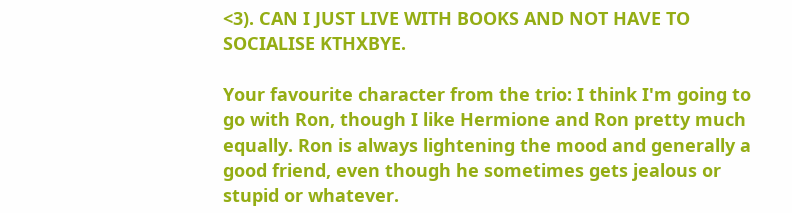<3). CAN I JUST LIVE WITH BOOKS AND NOT HAVE TO SOCIALISE KTHXBYE.

Your favourite character from the trio: I think I'm going to go with Ron, though I like Hermione and Ron pretty much equally. Ron is always lightening the mood and generally a good friend, even though he sometimes gets jealous or stupid or whatever.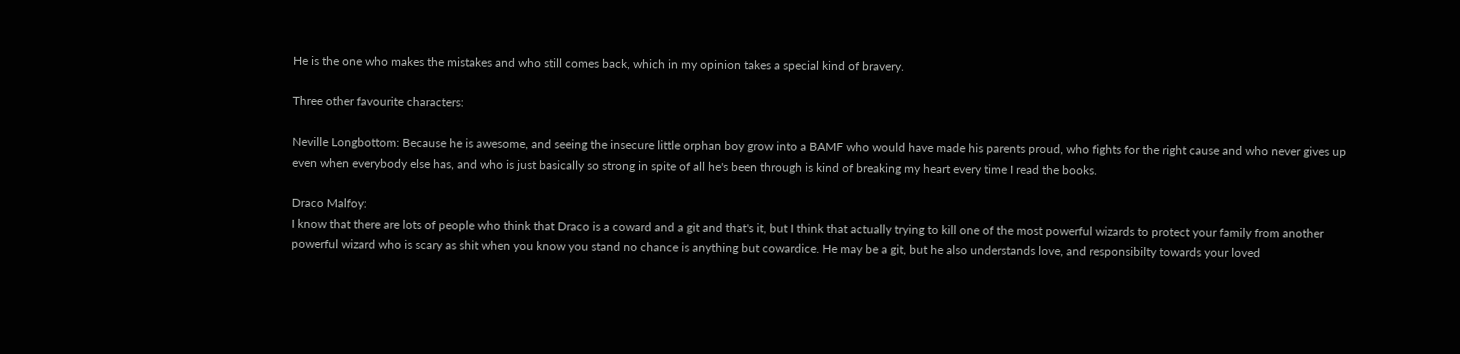He is the one who makes the mistakes and who still comes back, which in my opinion takes a special kind of bravery.

Three other favourite characters:

Neville Longbottom: Because he is awesome, and seeing the insecure little orphan boy grow into a BAMF who would have made his parents proud, who fights for the right cause and who never gives up even when everybody else has, and who is just basically so strong in spite of all he's been through is kind of breaking my heart every time I read the books.

Draco Malfoy:
I know that there are lots of people who think that Draco is a coward and a git and that's it, but I think that actually trying to kill one of the most powerful wizards to protect your family from another powerful wizard who is scary as shit when you know you stand no chance is anything but cowardice. He may be a git, but he also understands love, and responsibilty towards your loved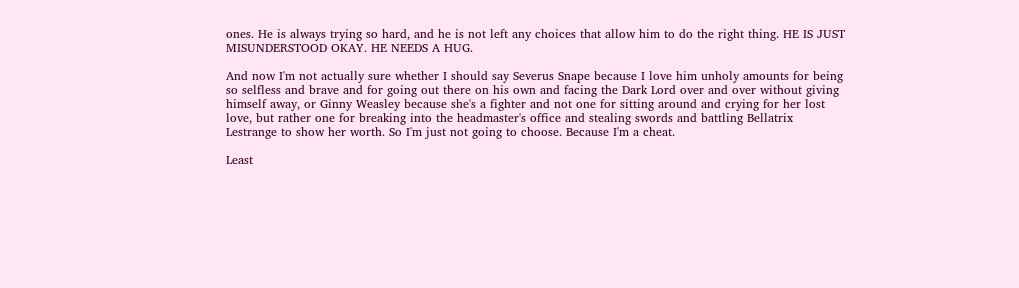ones. He is always trying so hard, and he is not left any choices that allow him to do the right thing. HE IS JUST MISUNDERSTOOD OKAY. HE NEEDS A HUG.

And now I'm not actually sure whether I should say Severus Snape because I love him unholy amounts for being so selfless and brave and for going out there on his own and facing the Dark Lord over and over without giving himself away, or Ginny Weasley because she's a fighter and not one for sitting around and crying for her lost love, but rather one for breaking into the headmaster's office and stealing swords and battling Bellatrix Lestrange to show her worth. So I'm just not going to choose. Because I'm a cheat.

Least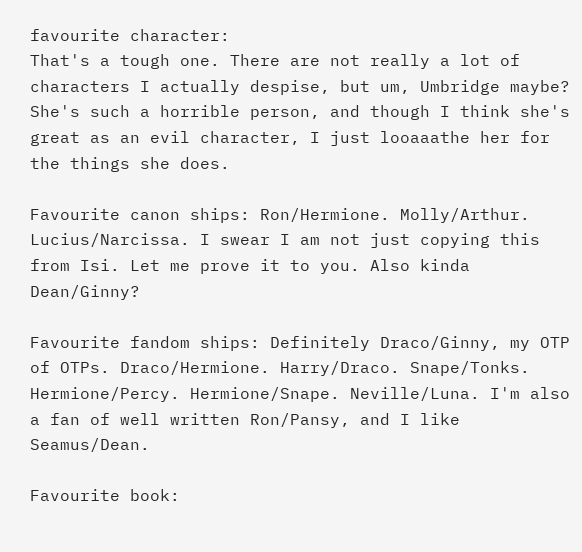favourite character:
That's a tough one. There are not really a lot of characters I actually despise, but um, Umbridge maybe? She's such a horrible person, and though I think she's great as an evil character, I just looaaathe her for the things she does.

Favourite canon ships: Ron/Hermione. Molly/Arthur. Lucius/Narcissa. I swear I am not just copying this from Isi. Let me prove it to you. Also kinda Dean/Ginny?

Favourite fandom ships: Definitely Draco/Ginny, my OTP of OTPs. Draco/Hermione. Harry/Draco. Snape/Tonks. Hermione/Percy. Hermione/Snape. Neville/Luna. I'm also a fan of well written Ron/Pansy, and I like Seamus/Dean.

Favourite book: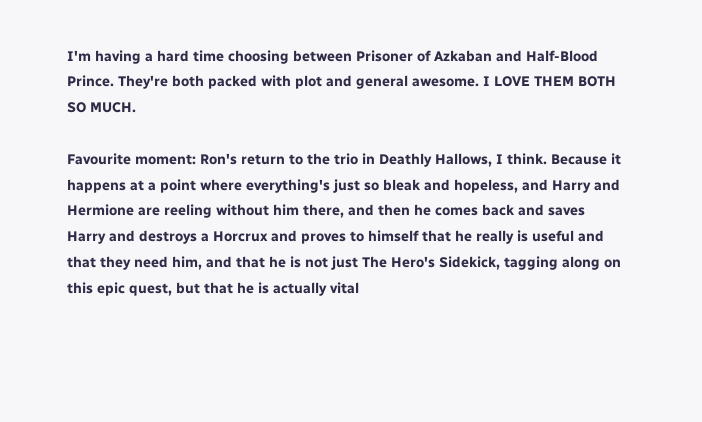I'm having a hard time choosing between Prisoner of Azkaban and Half-Blood Prince. They're both packed with plot and general awesome. I LOVE THEM BOTH SO MUCH.

Favourite moment: Ron's return to the trio in Deathly Hallows, I think. Because it happens at a point where everything's just so bleak and hopeless, and Harry and Hermione are reeling without him there, and then he comes back and saves Harry and destroys a Horcrux and proves to himself that he really is useful and that they need him, and that he is not just The Hero's Sidekick, tagging along on this epic quest, but that he is actually vital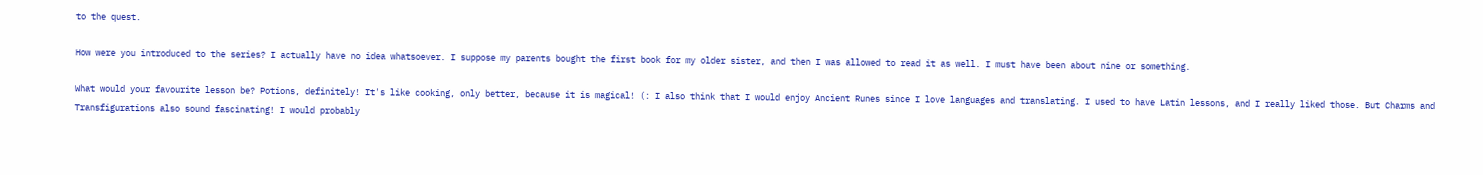to the quest.

How were you introduced to the series? I actually have no idea whatsoever. I suppose my parents bought the first book for my older sister, and then I was allowed to read it as well. I must have been about nine or something.

What would your favourite lesson be? Potions, definitely! It's like cooking, only better, because it is magical! (: I also think that I would enjoy Ancient Runes since I love languages and translating. I used to have Latin lessons, and I really liked those. But Charms and Transfigurations also sound fascinating! I would probably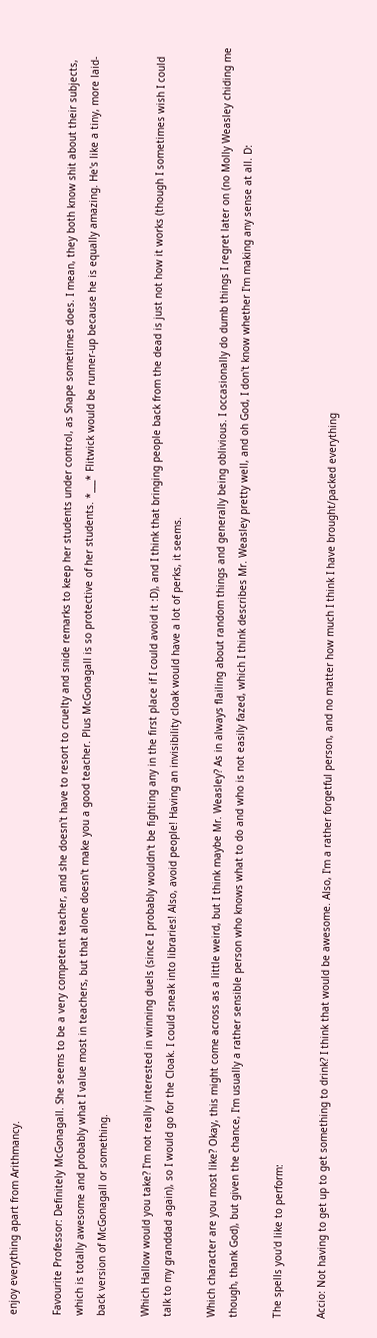enjoy everything apart from Arithmancy.

Favourite Professor: Definitely McGonagall. She seems to be a very competent teacher, and she doesn't have to resort to cruelty and snide remarks to keep her students under control, as Snape sometimes does. I mean, they both know shit about their subjects, which is totally awesome and probably what I value most in teachers, but that alone doesn't make you a good teacher. Plus McGonagall is so protective of her students. *___* Flitwick would be runner-up because he is equally amazing. He's like a tiny, more laid-back version of McGonagall or something.

Which Hallow would you take? I'm not really interested in winning duels (since I probably wouldn't be fighting any in the first place if I could avoid it :D), and I think that bringing people back from the dead is just not how it works (though I sometimes wish I could talk to my granddad again), so I would go for the Cloak. I could sneak into libraries! Also, avoid people! Having an invisibility cloak would have a lot of perks, it seems.

Which character are you most like? Okay, this might come across as a little weird, but I think maybe Mr. Weasley? As in always flailing about random things and generally being oblivious. I occasionally do dumb things I regret later on (no Molly Weasley chiding me though, thank God), but given the chance, I'm usually a rather sensible person who knows what to do and who is not easily fazed, which I think describes Mr. Weasley pretty well, and oh God, I don't know whether I'm making any sense at all. D:

The spells you'd like to perform:

Accio: Not having to get up to get something to drink? I think that would be awesome. Also, I'm a rather forgetful person, and no matter how much I think I have brought/packed everything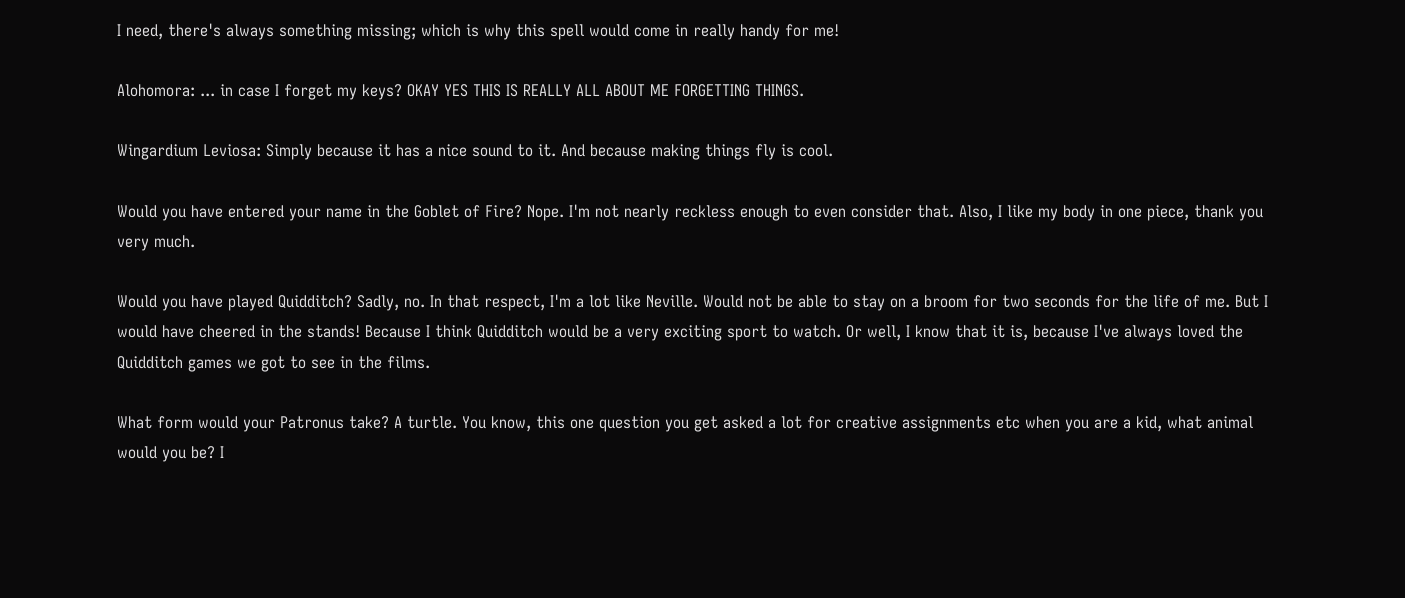I need, there's always something missing; which is why this spell would come in really handy for me!

Alohomora: ... in case I forget my keys? OKAY YES THIS IS REALLY ALL ABOUT ME FORGETTING THINGS.

Wingardium Leviosa: Simply because it has a nice sound to it. And because making things fly is cool.

Would you have entered your name in the Goblet of Fire? Nope. I'm not nearly reckless enough to even consider that. Also, I like my body in one piece, thank you very much.

Would you have played Quidditch? Sadly, no. In that respect, I'm a lot like Neville. Would not be able to stay on a broom for two seconds for the life of me. But I would have cheered in the stands! Because I think Quidditch would be a very exciting sport to watch. Or well, I know that it is, because I've always loved the Quidditch games we got to see in the films.

What form would your Patronus take? A turtle. You know, this one question you get asked a lot for creative assignments etc when you are a kid, what animal would you be? I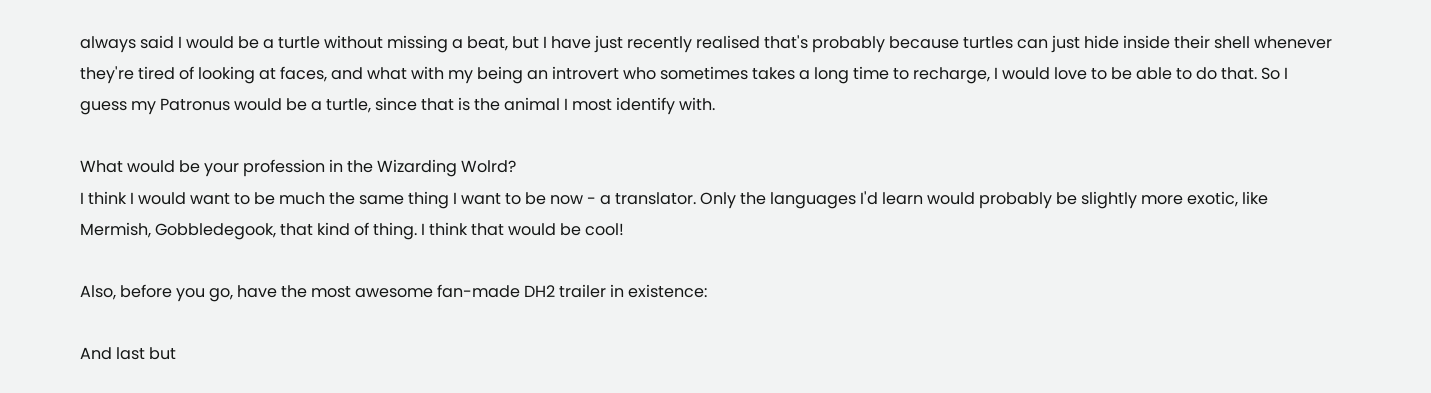always said I would be a turtle without missing a beat, but I have just recently realised that's probably because turtles can just hide inside their shell whenever they're tired of looking at faces, and what with my being an introvert who sometimes takes a long time to recharge, I would love to be able to do that. So I guess my Patronus would be a turtle, since that is the animal I most identify with.

What would be your profession in the Wizarding Wolrd?
I think I would want to be much the same thing I want to be now - a translator. Only the languages I'd learn would probably be slightly more exotic, like Mermish, Gobbledegook, that kind of thing. I think that would be cool!

Also, before you go, have the most awesome fan-made DH2 trailer in existence:

And last but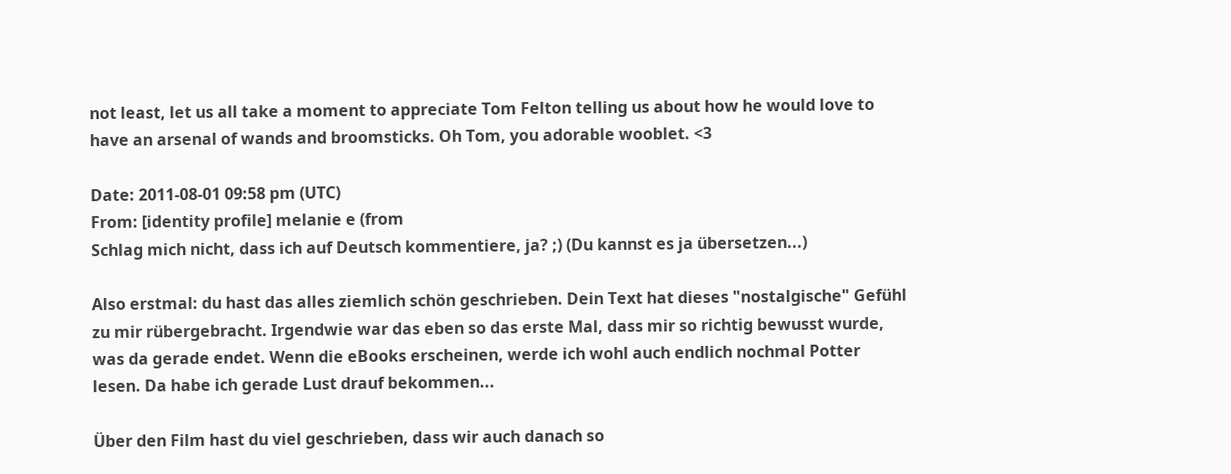not least, let us all take a moment to appreciate Tom Felton telling us about how he would love to have an arsenal of wands and broomsticks. Oh Tom, you adorable wooblet. <3

Date: 2011-08-01 09:58 pm (UTC)
From: [identity profile] melanie e (from
Schlag mich nicht, dass ich auf Deutsch kommentiere, ja? ;) (Du kannst es ja übersetzen...)

Also erstmal: du hast das alles ziemlich schön geschrieben. Dein Text hat dieses "nostalgische" Gefühl zu mir rübergebracht. Irgendwie war das eben so das erste Mal, dass mir so richtig bewusst wurde, was da gerade endet. Wenn die eBooks erscheinen, werde ich wohl auch endlich nochmal Potter lesen. Da habe ich gerade Lust drauf bekommen...

Über den Film hast du viel geschrieben, dass wir auch danach so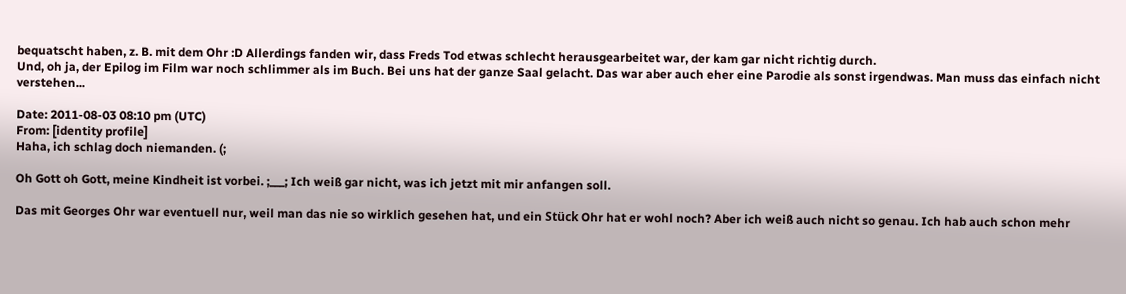bequatscht haben, z. B. mit dem Ohr :D Allerdings fanden wir, dass Freds Tod etwas schlecht herausgearbeitet war, der kam gar nicht richtig durch.
Und, oh ja, der Epilog im Film war noch schlimmer als im Buch. Bei uns hat der ganze Saal gelacht. Das war aber auch eher eine Parodie als sonst irgendwas. Man muss das einfach nicht verstehen...

Date: 2011-08-03 08:10 pm (UTC)
From: [identity profile]
Haha, ich schlag doch niemanden. (;

Oh Gott oh Gott, meine Kindheit ist vorbei. ;___; Ich weiß gar nicht, was ich jetzt mit mir anfangen soll.

Das mit Georges Ohr war eventuell nur, weil man das nie so wirklich gesehen hat, und ein Stück Ohr hat er wohl noch? Aber ich weiß auch nicht so genau. Ich hab auch schon mehr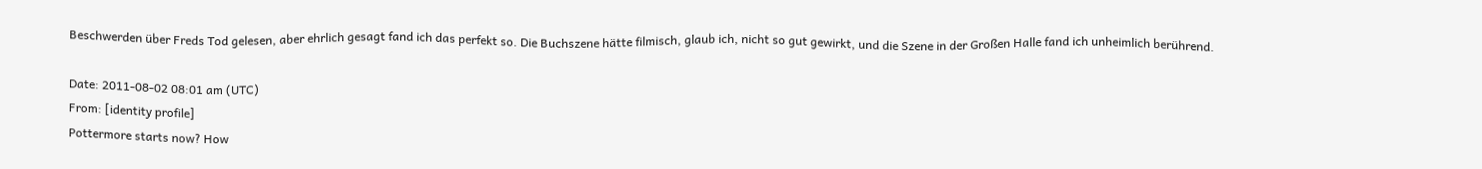Beschwerden über Freds Tod gelesen, aber ehrlich gesagt fand ich das perfekt so. Die Buchszene hätte filmisch, glaub ich, nicht so gut gewirkt, und die Szene in der Großen Halle fand ich unheimlich berührend.

Date: 2011-08-02 08:01 am (UTC)
From: [identity profile]
Pottermore starts now? How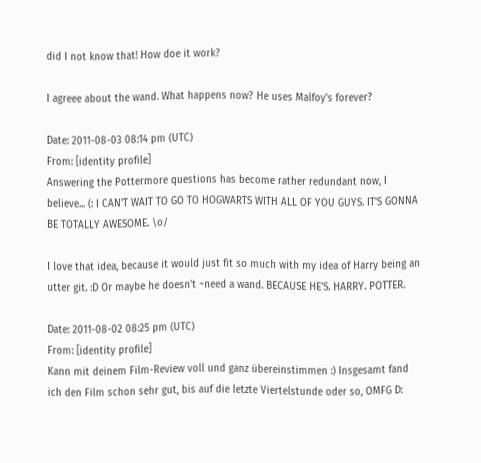did I not know that! How doe it work?

I agreee about the wand. What happens now? He uses Malfoy's forever?

Date: 2011-08-03 08:14 pm (UTC)
From: [identity profile]
Answering the Pottermore questions has become rather redundant now, I believe... (: I CAN'T WAIT TO GO TO HOGWARTS WITH ALL OF YOU GUYS. IT'S GONNA BE TOTALLY AWESOME. \o/

I love that idea, because it would just fit so much with my idea of Harry being an utter git. :D Or maybe he doesn't ~need a wand. BECAUSE HE'S. HARRY. POTTER.

Date: 2011-08-02 08:25 pm (UTC)
From: [identity profile]
Kann mit deinem Film-Review voll und ganz übereinstimmen :) Insgesamt fand ich den Film schon sehr gut, bis auf die letzte Viertelstunde oder so, OMFG D: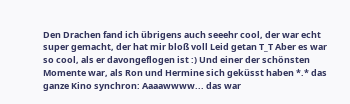Den Drachen fand ich übrigens auch seeehr cool, der war echt super gemacht, der hat mir bloß voll Leid getan T_T Aber es war so cool, als er davongeflogen ist :) Und einer der schönsten Momente war, als Ron und Hermine sich geküsst haben *.* das ganze Kino synchron: Aaaawwww... das war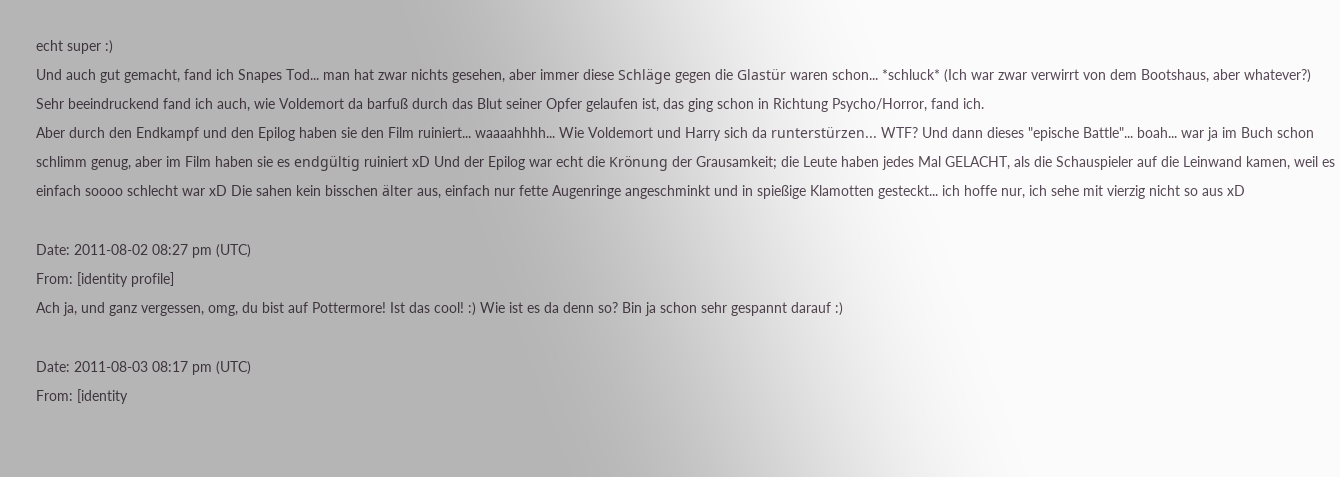echt super :)
Und auch gut gemacht, fand ich Snapes Tod... man hat zwar nichts gesehen, aber immer diese Schläge gegen die Glastür waren schon... *schluck* (Ich war zwar verwirrt von dem Bootshaus, aber whatever?)
Sehr beeindruckend fand ich auch, wie Voldemort da barfuß durch das Blut seiner Opfer gelaufen ist, das ging schon in Richtung Psycho/Horror, fand ich.
Aber durch den Endkampf und den Epilog haben sie den Film ruiniert... waaaahhhh... Wie Voldemort und Harry sich da runterstürzen... WTF? Und dann dieses "epische Battle"... boah... war ja im Buch schon schlimm genug, aber im Film haben sie es endgültig ruiniert xD Und der Epilog war echt die Krönung der Grausamkeit; die Leute haben jedes Mal GELACHT, als die Schauspieler auf die Leinwand kamen, weil es einfach soooo schlecht war xD Die sahen kein bisschen älter aus, einfach nur fette Augenringe angeschminkt und in spießige Klamotten gesteckt... ich hoffe nur, ich sehe mit vierzig nicht so aus xD

Date: 2011-08-02 08:27 pm (UTC)
From: [identity profile]
Ach ja, und ganz vergessen, omg, du bist auf Pottermore! Ist das cool! :) Wie ist es da denn so? Bin ja schon sehr gespannt darauf :)

Date: 2011-08-03 08:17 pm (UTC)
From: [identity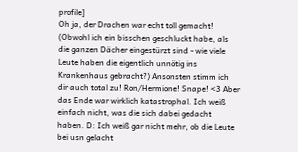profile]
Oh ja, der Drachen war echt toll gemacht! (Obwohl ich ein bisschen geschluckt habe, als die ganzen Dächer eingestürzt sind - wie viele Leute haben die eigentlich unnötig ins Krankenhaus gebracht?) Ansonsten stimm ich dir auch total zu! Ron/Hermione! Snape! <3 Aber das Ende war wirklich katastrophal. Ich weiß einfach nicht, was die sich dabei gedacht haben. D: Ich weiß gar nicht mehr, ob die Leute bei usn gelacht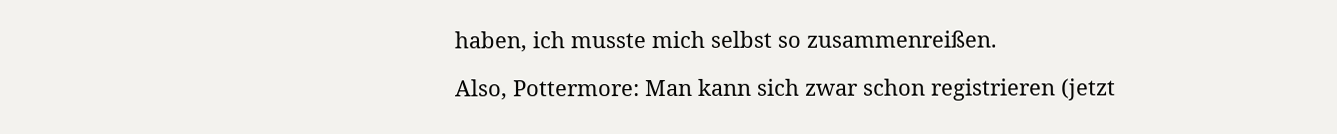haben, ich musste mich selbst so zusammenreißen.

Also, Pottermore: Man kann sich zwar schon registrieren (jetzt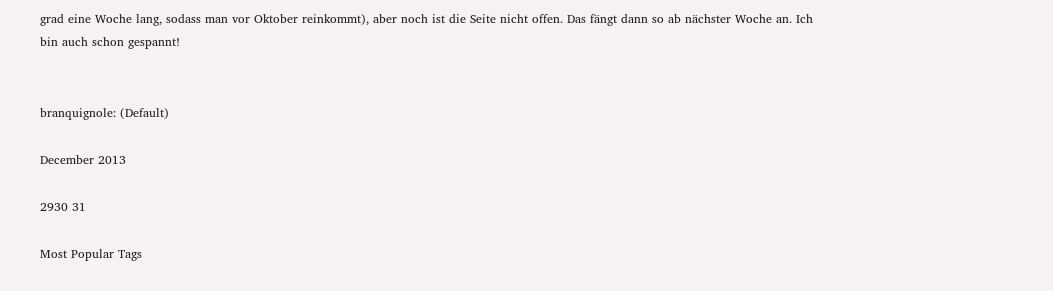grad eine Woche lang, sodass man vor Oktober reinkommt), aber noch ist die Seite nicht offen. Das fängt dann so ab nächster Woche an. Ich bin auch schon gespannt!


branquignole: (Default)

December 2013

2930 31

Most Popular Tags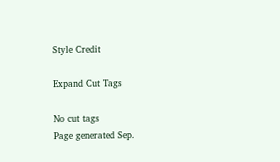Style Credit

Expand Cut Tags

No cut tags
Page generated Sep.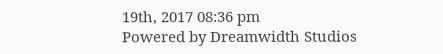19th, 2017 08:36 pm
Powered by Dreamwidth Studios